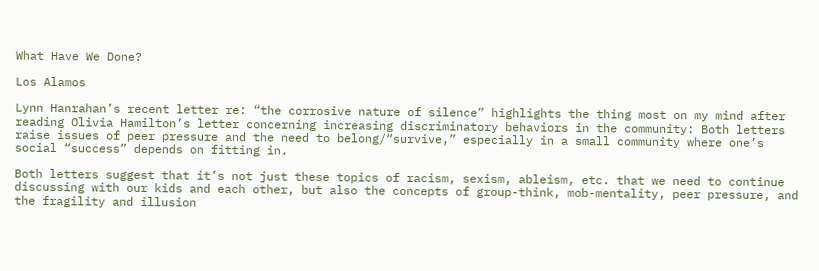What Have We Done?

Los Alamos

Lynn Hanrahan’s recent letter re: “the corrosive nature of silence” highlights the thing most on my mind after reading Olivia Hamilton’s letter concerning increasing discriminatory behaviors in the community: Both letters raise issues of peer pressure and the need to belong/“survive,” especially in a small community where one’s social “success” depends on fitting in.

Both letters suggest that it’s not just these topics of racism, sexism, ableism, etc. that we need to continue discussing with our kids and each other, but also the concepts of group-think, mob-mentality, peer pressure, and the fragility and illusion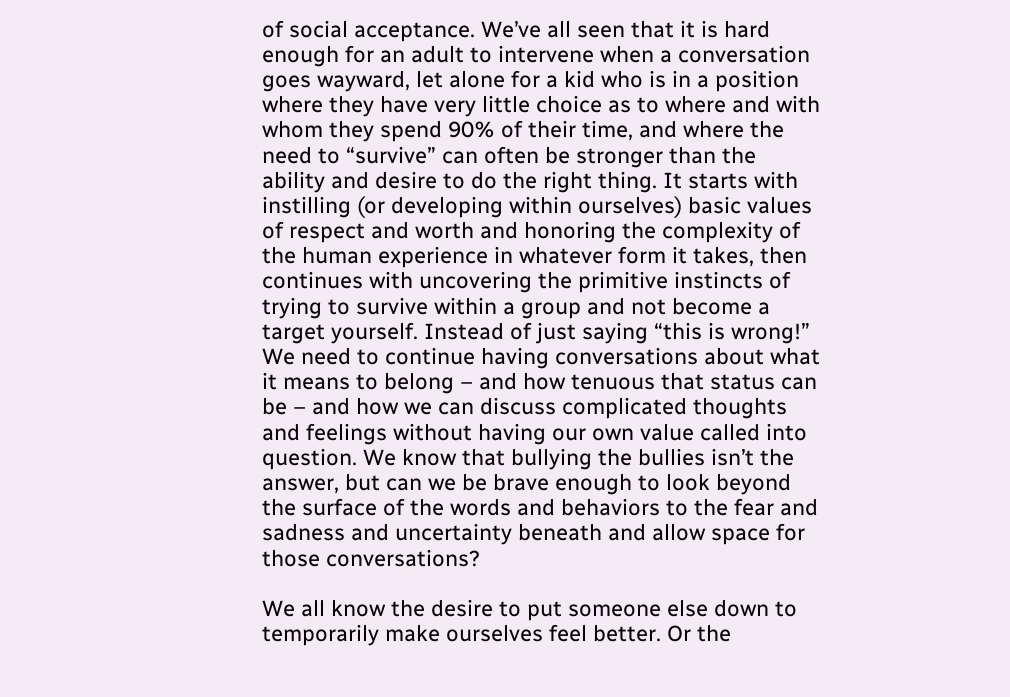of social acceptance. We’ve all seen that it is hard enough for an adult to intervene when a conversation goes wayward, let alone for a kid who is in a position where they have very little choice as to where and with whom they spend 90% of their time, and where the need to “survive” can often be stronger than the ability and desire to do the right thing. It starts with instilling (or developing within ourselves) basic values of respect and worth and honoring the complexity of the human experience in whatever form it takes, then continues with uncovering the primitive instincts of trying to survive within a group and not become a target yourself. Instead of just saying “this is wrong!” We need to continue having conversations about what it means to belong – and how tenuous that status can be – and how we can discuss complicated thoughts and feelings without having our own value called into question. We know that bullying the bullies isn’t the answer, but can we be brave enough to look beyond the surface of the words and behaviors to the fear and sadness and uncertainty beneath and allow space for those conversations?

We all know the desire to put someone else down to temporarily make ourselves feel better. Or the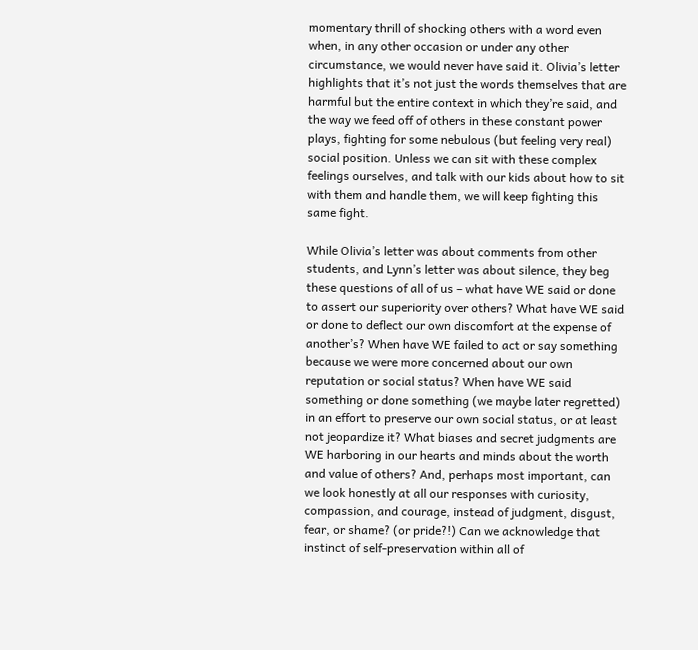momentary thrill of shocking others with a word even when, in any other occasion or under any other circumstance, we would never have said it. Olivia’s letter highlights that it’s not just the words themselves that are harmful but the entire context in which they’re said, and the way we feed off of others in these constant power plays, fighting for some nebulous (but feeling very real) social position. Unless we can sit with these complex feelings ourselves, and talk with our kids about how to sit with them and handle them, we will keep fighting this same fight.

While Olivia’s letter was about comments from other students, and Lynn’s letter was about silence, they beg these questions of all of us – what have WE said or done to assert our superiority over others? What have WE said or done to deflect our own discomfort at the expense of another’s? When have WE failed to act or say something because we were more concerned about our own reputation or social status? When have WE said something or done something (we maybe later regretted) in an effort to preserve our own social status, or at least not jeopardize it? What biases and secret judgments are WE harboring in our hearts and minds about the worth and value of others? And, perhaps most important, can we look honestly at all our responses with curiosity, compassion, and courage, instead of judgment, disgust, fear, or shame? (or pride?!) Can we acknowledge that instinct of self-preservation within all of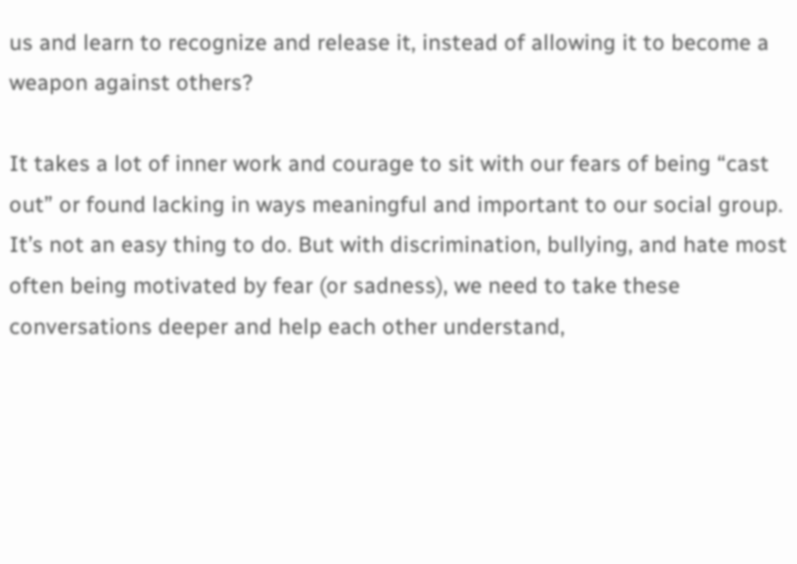us and learn to recognize and release it, instead of allowing it to become a weapon against others?

It takes a lot of inner work and courage to sit with our fears of being “cast out” or found lacking in ways meaningful and important to our social group. It’s not an easy thing to do. But with discrimination, bullying, and hate most often being motivated by fear (or sadness), we need to take these conversations deeper and help each other understand,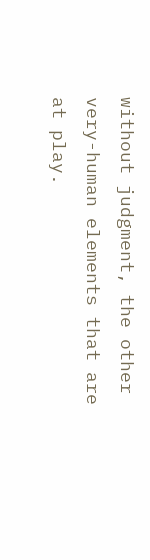without judgment, the other very-human elements that are at play.